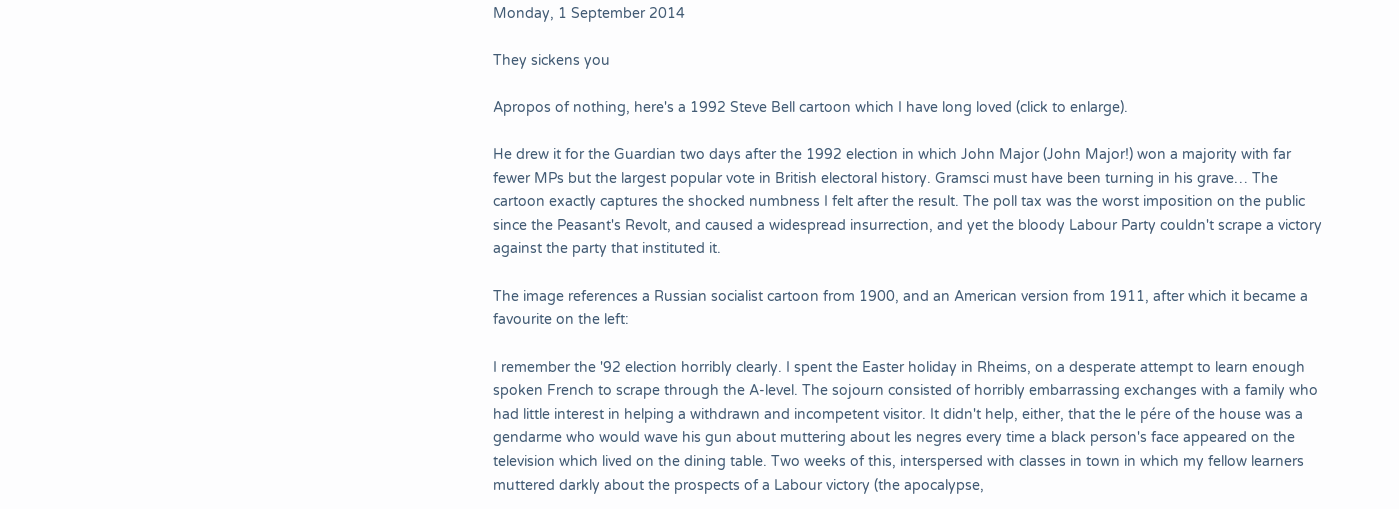Monday, 1 September 2014

They sickens you

Apropos of nothing, here's a 1992 Steve Bell cartoon which I have long loved (click to enlarge).

He drew it for the Guardian two days after the 1992 election in which John Major (John Major!) won a majority with far fewer MPs but the largest popular vote in British electoral history. Gramsci must have been turning in his grave… The cartoon exactly captures the shocked numbness I felt after the result. The poll tax was the worst imposition on the public since the Peasant's Revolt, and caused a widespread insurrection, and yet the bloody Labour Party couldn't scrape a victory against the party that instituted it.

The image references a Russian socialist cartoon from 1900, and an American version from 1911, after which it became a favourite on the left:

I remember the '92 election horribly clearly. I spent the Easter holiday in Rheims, on a desperate attempt to learn enough spoken French to scrape through the A-level. The sojourn consisted of horribly embarrassing exchanges with a family who had little interest in helping a withdrawn and incompetent visitor. It didn't help, either, that the le pére of the house was a gendarme who would wave his gun about muttering about les negres every time a black person's face appeared on the television which lived on the dining table. Two weeks of this, interspersed with classes in town in which my fellow learners muttered darkly about the prospects of a Labour victory (the apocalypse,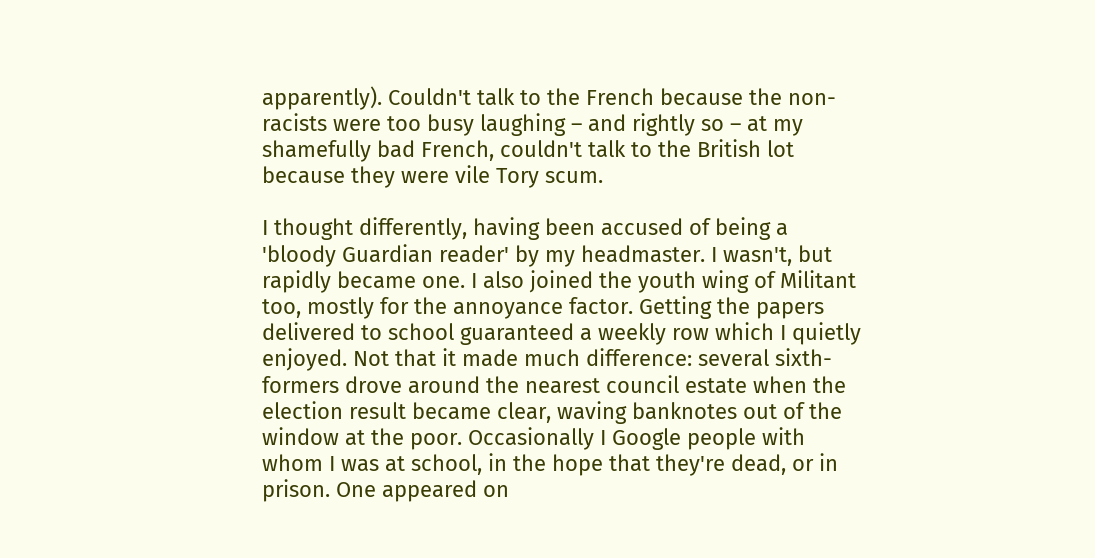apparently). Couldn't talk to the French because the non-racists were too busy laughing – and rightly so – at my shamefully bad French, couldn't talk to the British lot because they were vile Tory scum.

I thought differently, having been accused of being a 'bloody Guardian reader' by my headmaster. I wasn't, but rapidly became one. I also joined the youth wing of Militant too, mostly for the annoyance factor. Getting the papers delivered to school guaranteed a weekly row which I quietly enjoyed. Not that it made much difference: several sixth-formers drove around the nearest council estate when the election result became clear, waving banknotes out of the window at the poor. Occasionally I Google people with whom I was at school, in the hope that they're dead, or in prison. One appeared on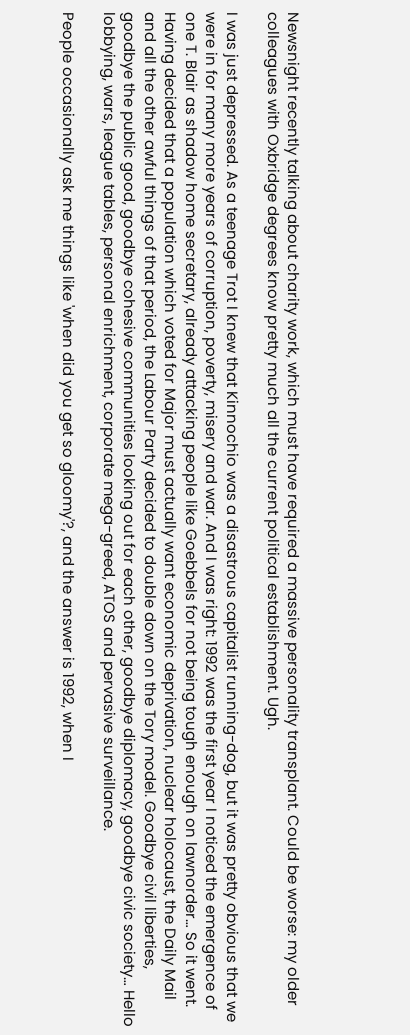Newsnight recently talking about charity work, which must have required a massive personality transplant. Could be worse: my older colleagues with Oxbridge degrees know pretty much all the current political establishment. Ugh.

I was just depressed. As a teenage Trot I knew that Kinnochio was a disastrous capitalist running-dog, but it was pretty obvious that we were in for many more years of corruption, poverty, misery and war. And I was right: 1992 was the first year I noticed the emergence of one T. Blair as shadow home secretary, already attacking people like Goebbels for not being tough enough on lawnorder… So it went. Having decided that a population which voted for Major must actually want economic deprivation, nuclear holocaust, the Daily Mail and all the other awful things of that period, the Labour Party decided to double down on the Tory model. Goodbye civil liberties, goodbye the public good, goodbye cohesive communities looking out for each other, goodbye diplomacy, goodbye civic society… Hello lobbying, wars, league tables, personal enrichment, corporate mega-greed, ATOS and pervasive surveillance.

People occasionally ask me things like 'when did you get so gloomy'?, and the answer is 1992, when I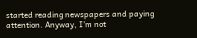started reading newspapers and paying attention. Anyway, I'm not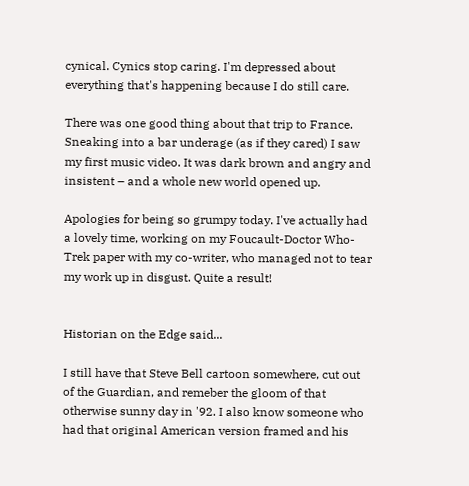cynical. Cynics stop caring. I'm depressed about everything that's happening because I do still care.

There was one good thing about that trip to France. Sneaking into a bar underage (as if they cared) I saw my first music video. It was dark brown and angry and insistent – and a whole new world opened up.

Apologies for being so grumpy today. I've actually had a lovely time, working on my Foucault-Doctor Who-Trek paper with my co-writer, who managed not to tear my work up in disgust. Quite a result!


Historian on the Edge said...

I still have that Steve Bell cartoon somewhere, cut out of the Guardian, and remeber the gloom of that otherwise sunny day in '92. I also know someone who had that original American version framed and his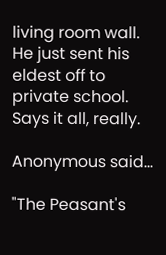living room wall. He just sent his eldest off to private school. Says it all, really.

Anonymous said...

"The Peasant's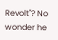Revolt"? No wonder he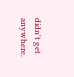didn't get anywhere.